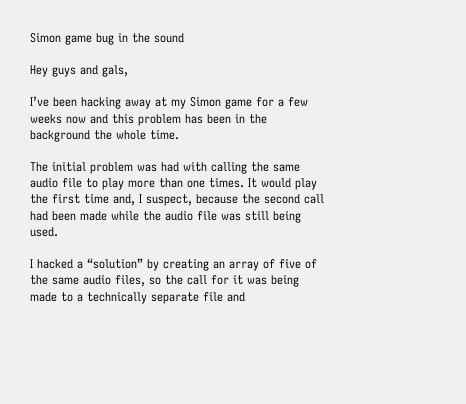Simon game bug in the sound

Hey guys and gals,

I’ve been hacking away at my Simon game for a few weeks now and this problem has been in the background the whole time.

The initial problem was had with calling the same audio file to play more than one times. It would play the first time and, I suspect, because the second call had been made while the audio file was still being used.

I hacked a “solution” by creating an array of five of the same audio files, so the call for it was being made to a technically separate file and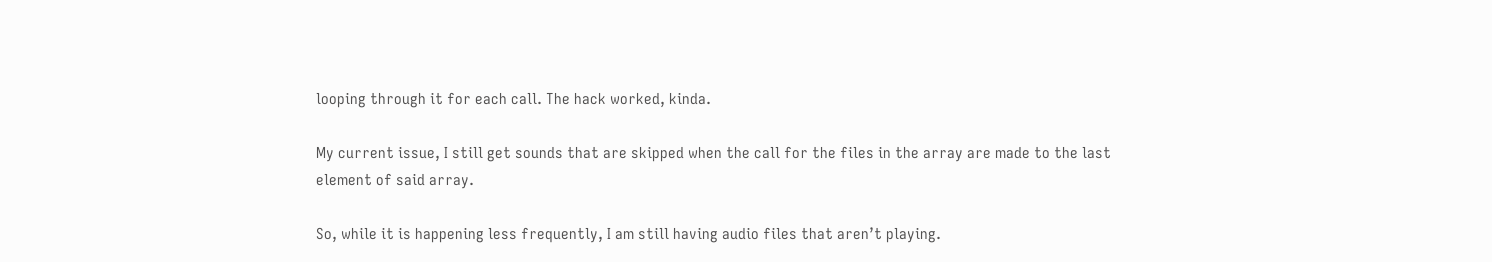looping through it for each call. The hack worked, kinda.

My current issue, I still get sounds that are skipped when the call for the files in the array are made to the last element of said array.

So, while it is happening less frequently, I am still having audio files that aren’t playing.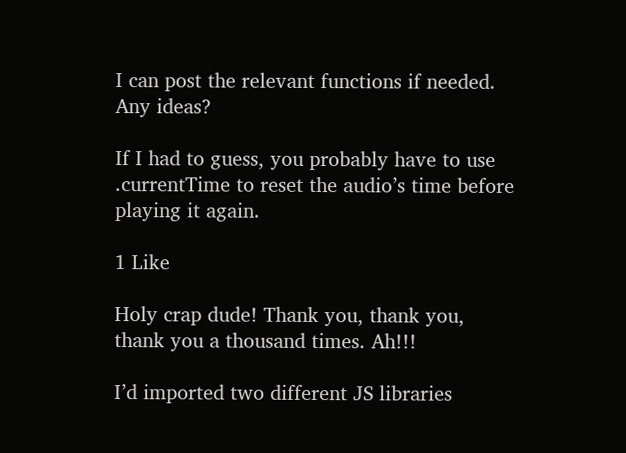I can post the relevant functions if needed. Any ideas?

If I had to guess, you probably have to use .currentTime to reset the audio’s time before playing it again.

1 Like

Holy crap dude! Thank you, thank you, thank you a thousand times. Ah!!!

I’d imported two different JS libraries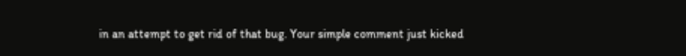in an attempt to get rid of that bug. Your simple comment just kicked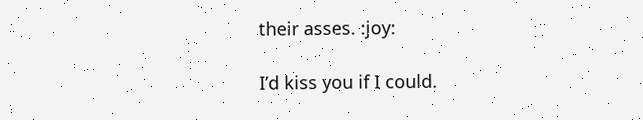their asses. :joy:

I’d kiss you if I could.